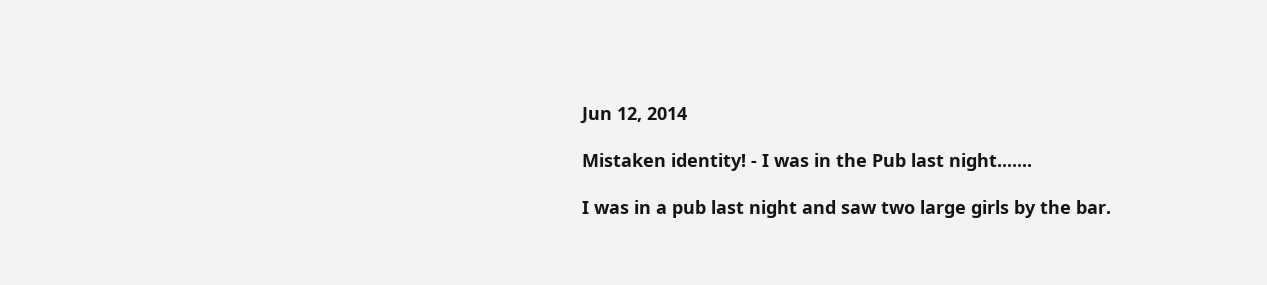Jun 12, 2014

Mistaken identity! - I was in the Pub last night.......

I was in a pub last night and saw two large girls by the bar.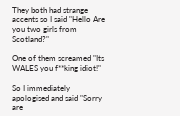They both had strange accents so I said "Hello Are you two girls from Scotland?"

One of them screamed "Its WALES you f**king idiot!"

So I immediately apologised and said "Sorry are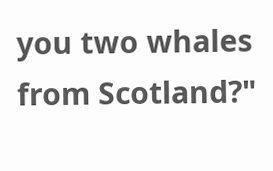you two whales from Scotland?"